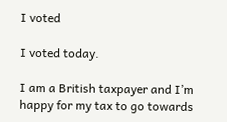I voted

I voted today.

I am a British taxpayer and I’m happy for my tax to go towards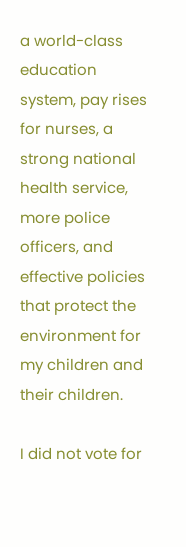a world-class education system, pay rises for nurses, a strong national health service, more police officers, and effective policies that protect the environment for my children and their children.

I did not vote for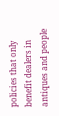policies that only benefit dealers in antiques and people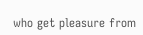who get pleasure from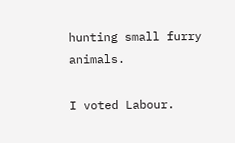hunting small furry animals.

I voted Labour.